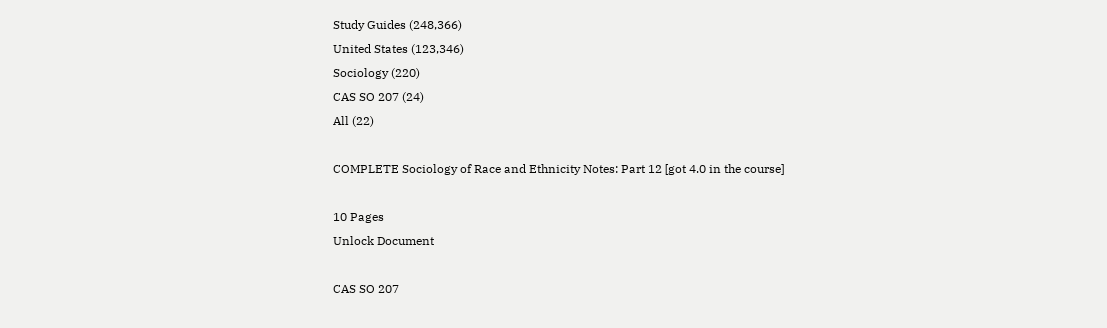Study Guides (248,366)
United States (123,346)
Sociology (220)
CAS SO 207 (24)
All (22)

COMPLETE Sociology of Race and Ethnicity Notes: Part 12 [got 4.0 in the course]

10 Pages
Unlock Document

CAS SO 207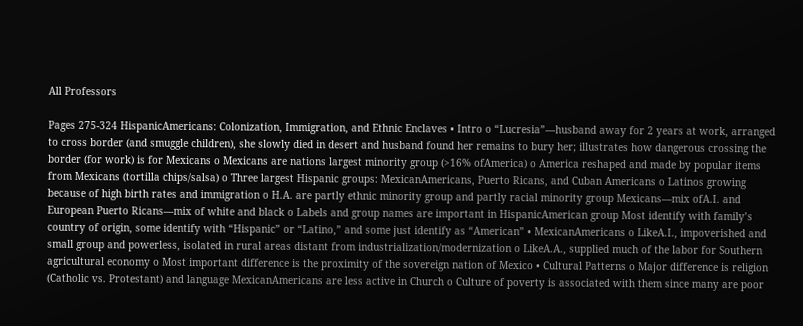All Professors

Pages 275-324 HispanicAmericans: Colonization, Immigration, and Ethnic Enclaves • Intro o “Lucresia”—husband away for 2 years at work, arranged to cross border (and smuggle children), she slowly died in desert and husband found her remains to bury her; illustrates how dangerous crossing the border (for work) is for Mexicans o Mexicans are nations largest minority group (>16% ofAmerica) o America reshaped and made by popular items from Mexicans (tortilla chips/salsa) o Three largest Hispanic groups: MexicanAmericans, Puerto Ricans, and Cuban Americans o Latinos growing because of high birth rates and immigration o H.A. are partly ethnic minority group and partly racial minority group Mexicans—mix ofA.I. and European Puerto Ricans—mix of white and black o Labels and group names are important in HispanicAmerican group Most identify with family’s country of origin, some identify with “Hispanic” or “Latino,” and some just identify as “American” • MexicanAmericans o LikeA.I., impoverished and small group and powerless, isolated in rural areas distant from industrialization/modernization o LikeA.A., supplied much of the labor for Southern agricultural economy o Most important difference is the proximity of the sovereign nation of Mexico • Cultural Patterns o Major difference is religion (Catholic vs. Protestant) and language MexicanAmericans are less active in Church o Culture of poverty is associated with them since many are poor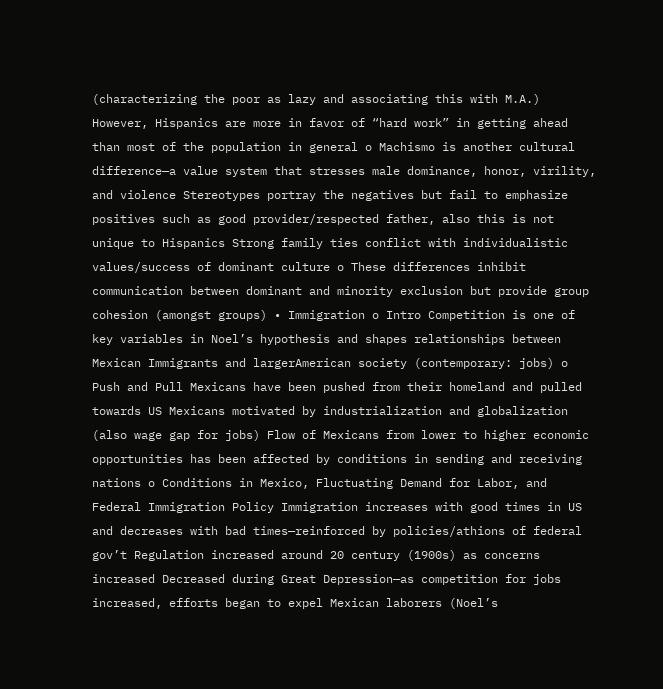(characterizing the poor as lazy and associating this with M.A.) However, Hispanics are more in favor of “hard work” in getting ahead than most of the population in general o Machismo is another cultural difference—a value system that stresses male dominance, honor, virility, and violence Stereotypes portray the negatives but fail to emphasize positives such as good provider/respected father, also this is not unique to Hispanics Strong family ties conflict with individualistic values/success of dominant culture o These differences inhibit communication between dominant and minority exclusion but provide group cohesion (amongst groups) • Immigration o Intro Competition is one of key variables in Noel’s hypothesis and shapes relationships between Mexican Immigrants and largerAmerican society (contemporary: jobs) o Push and Pull Mexicans have been pushed from their homeland and pulled towards US Mexicans motivated by industrialization and globalization (also wage gap for jobs) Flow of Mexicans from lower to higher economic opportunities has been affected by conditions in sending and receiving nations o Conditions in Mexico, Fluctuating Demand for Labor, and Federal Immigration Policy Immigration increases with good times in US and decreases with bad times—reinforced by policies/athions of federal gov’t Regulation increased around 20 century (1900s) as concerns increased Decreased during Great Depression—as competition for jobs increased, efforts began to expel Mexican laborers (Noel’s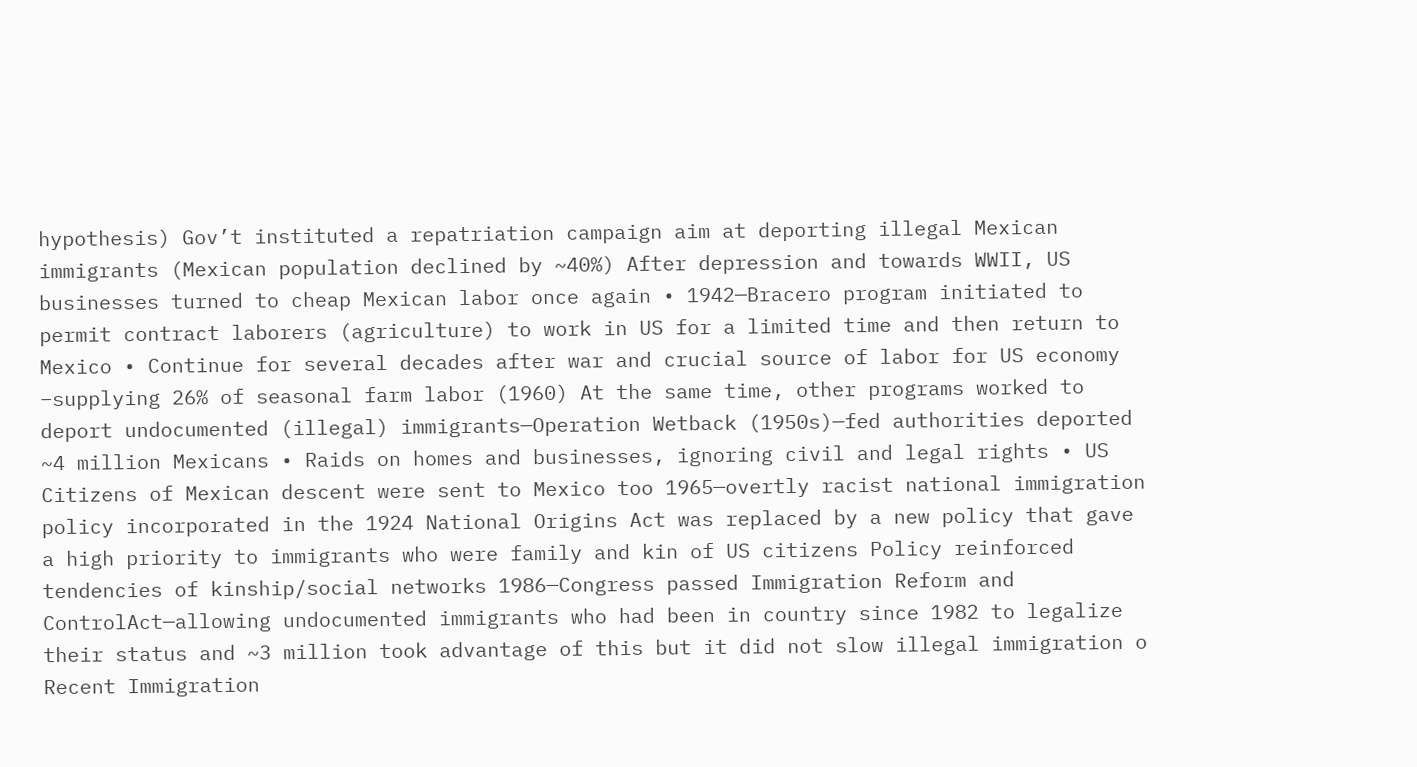hypothesis) Gov’t instituted a repatriation campaign aim at deporting illegal Mexican immigrants (Mexican population declined by ~40%) After depression and towards WWII, US businesses turned to cheap Mexican labor once again • 1942—Bracero program initiated to permit contract laborers (agriculture) to work in US for a limited time and then return to Mexico • Continue for several decades after war and crucial source of labor for US economy –supplying 26% of seasonal farm labor (1960) At the same time, other programs worked to deport undocumented (illegal) immigrants—Operation Wetback (1950s)—fed authorities deported ~4 million Mexicans • Raids on homes and businesses, ignoring civil and legal rights • US Citizens of Mexican descent were sent to Mexico too 1965—overtly racist national immigration policy incorporated in the 1924 National Origins Act was replaced by a new policy that gave a high priority to immigrants who were family and kin of US citizens Policy reinforced tendencies of kinship/social networks 1986—Congress passed Immigration Reform and ControlAct—allowing undocumented immigrants who had been in country since 1982 to legalize their status and ~3 million took advantage of this but it did not slow illegal immigration o Recent Immigration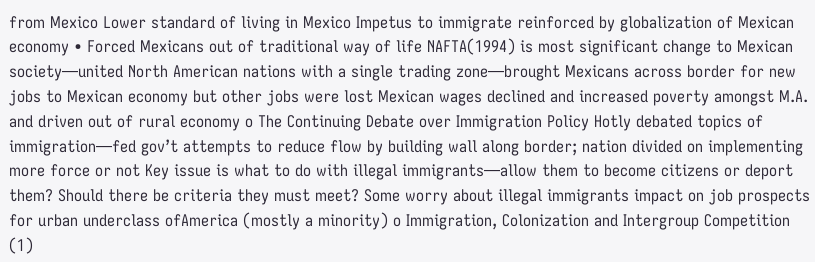from Mexico Lower standard of living in Mexico Impetus to immigrate reinforced by globalization of Mexican economy • Forced Mexicans out of traditional way of life NAFTA(1994) is most significant change to Mexican society—united North American nations with a single trading zone—brought Mexicans across border for new jobs to Mexican economy but other jobs were lost Mexican wages declined and increased poverty amongst M.A. and driven out of rural economy o The Continuing Debate over Immigration Policy Hotly debated topics of immigration—fed gov’t attempts to reduce flow by building wall along border; nation divided on implementing more force or not Key issue is what to do with illegal immigrants—allow them to become citizens or deport them? Should there be criteria they must meet? Some worry about illegal immigrants impact on job prospects for urban underclass ofAmerica (mostly a minority) o Immigration, Colonization and Intergroup Competition (1)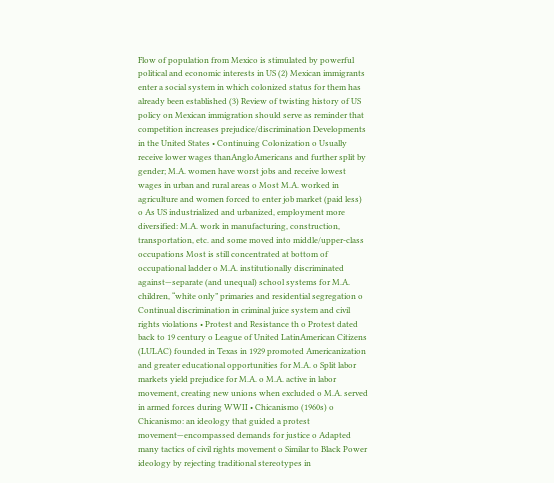Flow of population from Mexico is stimulated by powerful political and economic interests in US (2) Mexican immigrants enter a social system in which colonized status for them has already been established (3) Review of twisting history of US policy on Mexican immigration should serve as reminder that competition increases prejudice/discrimination Developments in the United States • Continuing Colonization o Usually receive lower wages thanAngloAmericans and further split by gender; M.A. women have worst jobs and receive lowest wages in urban and rural areas o Most M.A. worked in agriculture and women forced to enter job market (paid less) o As US industrialized and urbanized, employment more diversified: M.A. work in manufacturing, construction, transportation, etc. and some moved into middle/upper-class occupations Most is still concentrated at bottom of occupational ladder o M.A. institutionally discriminated against—separate (and unequal) school systems for M.A. children, “white only” primaries and residential segregation o Continual discrimination in criminal juice system and civil rights violations • Protest and Resistance th o Protest dated back to 19 century o League of United LatinAmerican Citizens (LULAC) founded in Texas in 1929 promoted Americanization and greater educational opportunities for M.A. o Split labor markets yield prejudice for M.A. o M.A. active in labor movement, creating new unions when excluded o M.A. served in armed forces during WWII • Chicanismo (1960s) o Chicanismo: an ideology that guided a protest movement—encompassed demands for justice o Adapted many tactics of civil rights movement o Similar to Black Power ideology by rejecting traditional stereotypes in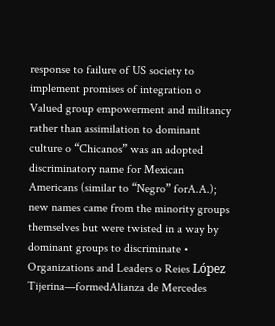response to failure of US society to implement promises of integration o Valued group empowerment and militancy rather than assimilation to dominant culture o “Chicanos” was an adopted discriminatory name for Mexican Americans (similar to “Negro” forA.A.); new names came from the minority groups themselves but were twisted in a way by dominant groups to discriminate • Organizations and Leaders o Reies López Tijerina—formedAlianza de Mercedes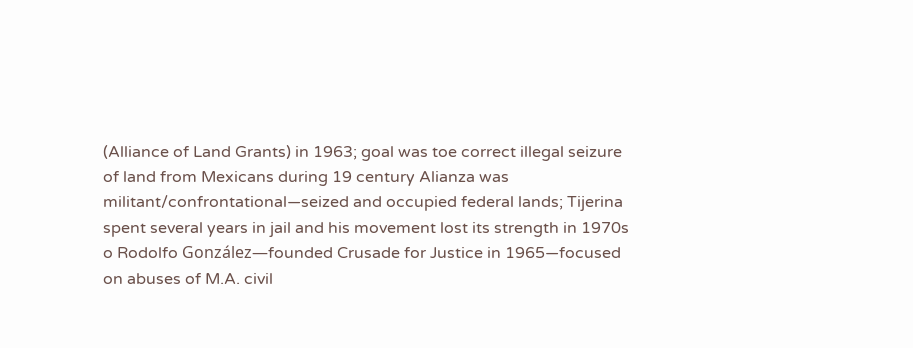(Alliance of Land Grants) in 1963; goal was toe correct illegal seizure of land from Mexicans during 19 century Alianza was militant/confrontational—seized and occupied federal lands; Tijerina spent several years in jail and his movement lost its strength in 1970s o Rodolfo González—founded Crusade for Justice in 1965—focused on abuses of M.A. civil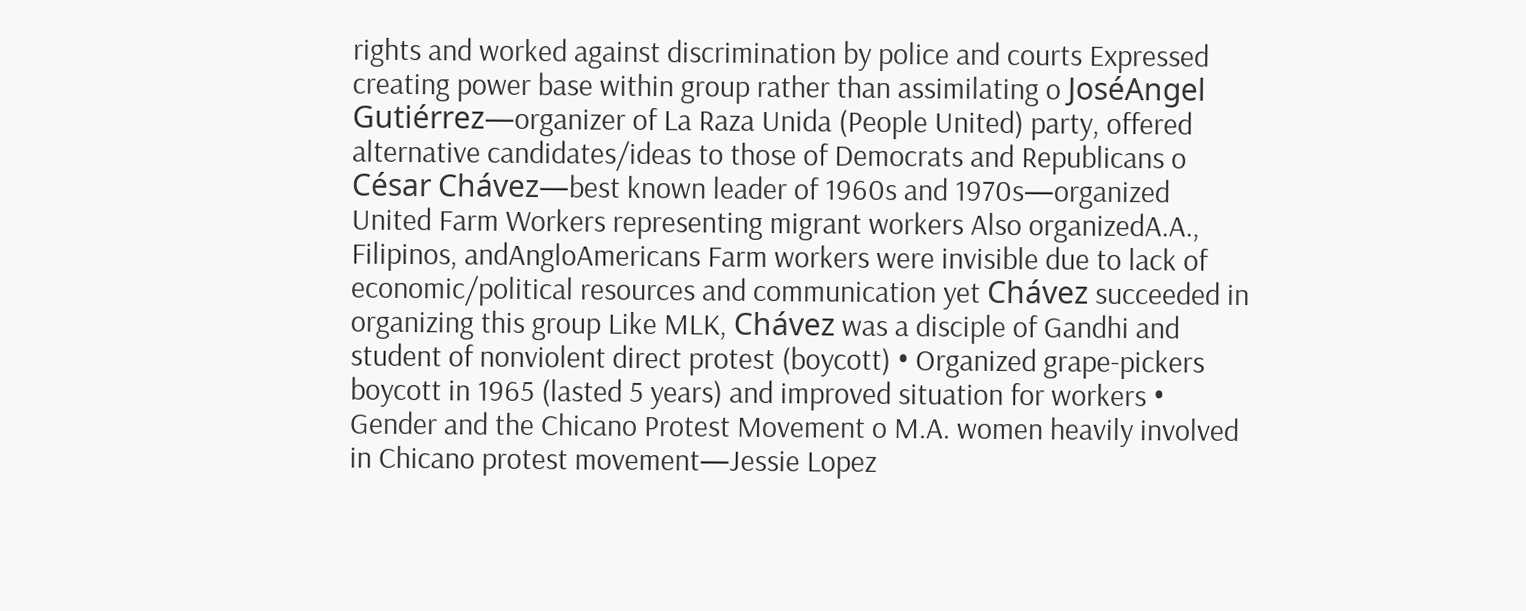rights and worked against discrimination by police and courts Expressed creating power base within group rather than assimilating o JoséAngel Gutiérrez—organizer of La Raza Unida (People United) party, offered alternative candidates/ideas to those of Democrats and Republicans o César Chávez—best known leader of 1960s and 1970s—organized United Farm Workers representing migrant workers Also organizedA.A., Filipinos, andAngloAmericans Farm workers were invisible due to lack of economic/political resources and communication yet Chávez succeeded in organizing this group Like MLK, Chávez was a disciple of Gandhi and student of nonviolent direct protest (boycott) • Organized grape-pickers boycott in 1965 (lasted 5 years) and improved situation for workers • Gender and the Chicano Protest Movement o M.A. women heavily involved in Chicano protest movement—Jessie Lopez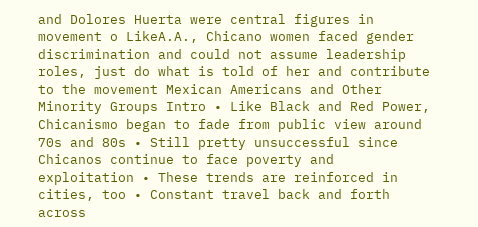and Dolores Huerta were central figures in movement o LikeA.A., Chicano women faced gender discrimination and could not assume leadership roles, just do what is told of her and contribute to the movement Mexican Americans and Other Minority Groups Intro • Like Black and Red Power, Chicanismo began to fade from public view around 70s and 80s • Still pretty unsuccessful since Chicanos continue to face poverty and exploitation • These trends are reinforced in cities, too • Constant travel back and forth across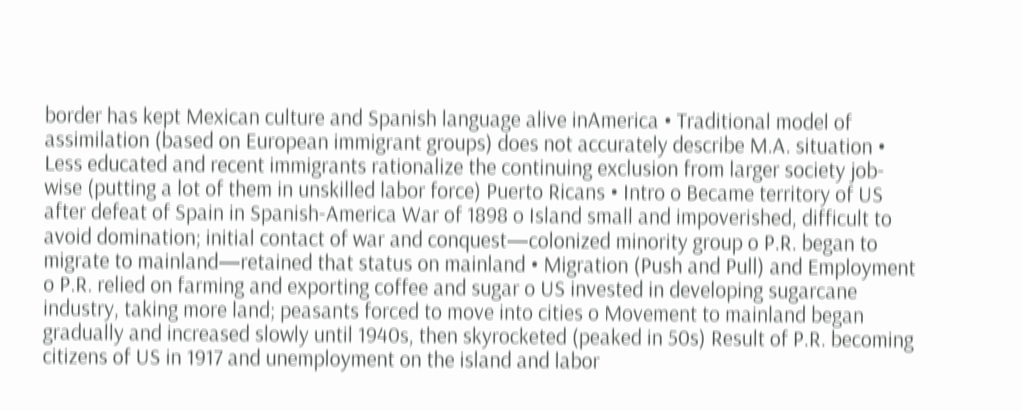border has kept Mexican culture and Spanish language alive inAmerica • Traditional model of assimilation (based on European immigrant groups) does not accurately describe M.A. situation • Less educated and recent immigrants rationalize the continuing exclusion from larger society job-wise (putting a lot of them in unskilled labor force) Puerto Ricans • Intro o Became territory of US after defeat of Spain in Spanish-America War of 1898 o Island small and impoverished, difficult to avoid domination; initial contact of war and conquest—colonized minority group o P.R. began to migrate to mainland—retained that status on mainland • Migration (Push and Pull) and Employment o P.R. relied on farming and exporting coffee and sugar o US invested in developing sugarcane industry, taking more land; peasants forced to move into cities o Movement to mainland began gradually and increased slowly until 1940s, then skyrocketed (peaked in 50s) Result of P.R. becoming citizens of US in 1917 and unemployment on the island and labor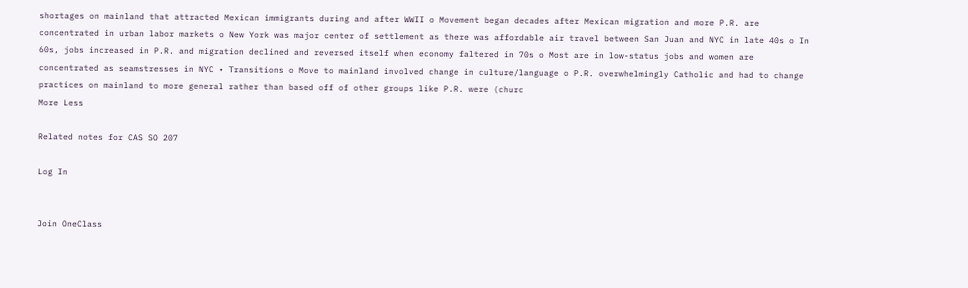shortages on mainland that attracted Mexican immigrants during and after WWII o Movement began decades after Mexican migration and more P.R. are concentrated in urban labor markets o New York was major center of settlement as there was affordable air travel between San Juan and NYC in late 40s o In 60s, jobs increased in P.R. and migration declined and reversed itself when economy faltered in 70s o Most are in low-status jobs and women are concentrated as seamstresses in NYC • Transitions o Move to mainland involved change in culture/language o P.R. overwhelmingly Catholic and had to change practices on mainland to more general rather than based off of other groups like P.R. were (churc
More Less

Related notes for CAS SO 207

Log In


Join OneClass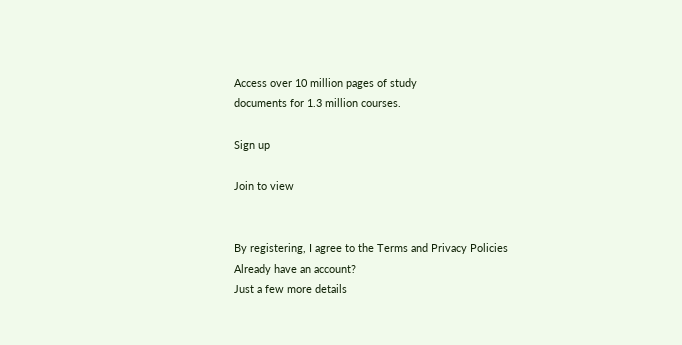Access over 10 million pages of study
documents for 1.3 million courses.

Sign up

Join to view


By registering, I agree to the Terms and Privacy Policies
Already have an account?
Just a few more details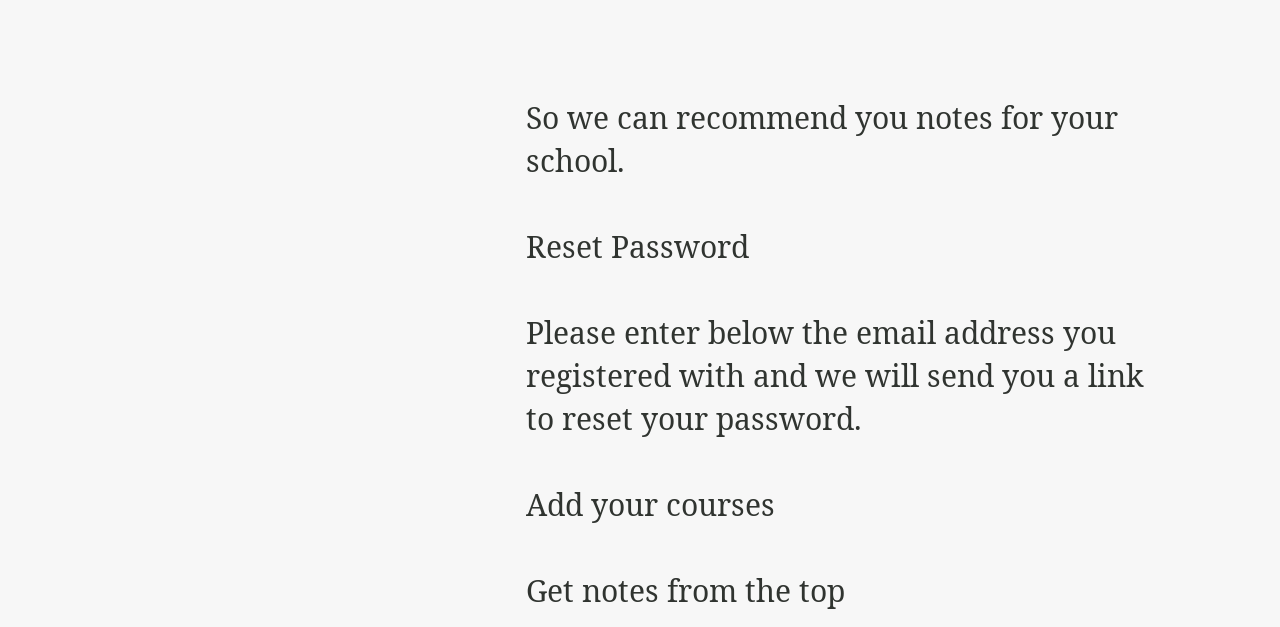So we can recommend you notes for your school.

Reset Password

Please enter below the email address you registered with and we will send you a link to reset your password.

Add your courses

Get notes from the top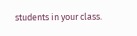students in your class.